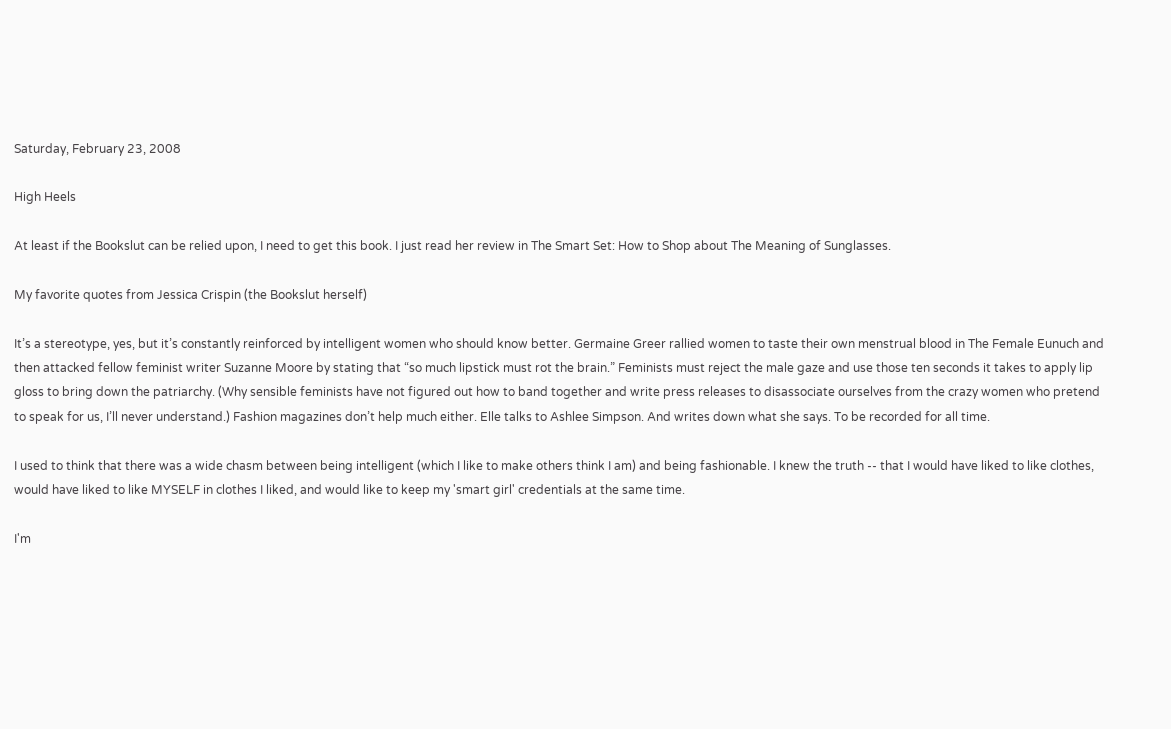Saturday, February 23, 2008

High Heels

At least if the Bookslut can be relied upon, I need to get this book. I just read her review in The Smart Set: How to Shop about The Meaning of Sunglasses.

My favorite quotes from Jessica Crispin (the Bookslut herself)

It’s a stereotype, yes, but it’s constantly reinforced by intelligent women who should know better. Germaine Greer rallied women to taste their own menstrual blood in The Female Eunuch and then attacked fellow feminist writer Suzanne Moore by stating that “so much lipstick must rot the brain.” Feminists must reject the male gaze and use those ten seconds it takes to apply lip gloss to bring down the patriarchy. (Why sensible feminists have not figured out how to band together and write press releases to disassociate ourselves from the crazy women who pretend to speak for us, I’ll never understand.) Fashion magazines don’t help much either. Elle talks to Ashlee Simpson. And writes down what she says. To be recorded for all time.

I used to think that there was a wide chasm between being intelligent (which I like to make others think I am) and being fashionable. I knew the truth -- that I would have liked to like clothes, would have liked to like MYSELF in clothes I liked, and would like to keep my 'smart girl' credentials at the same time.

I'm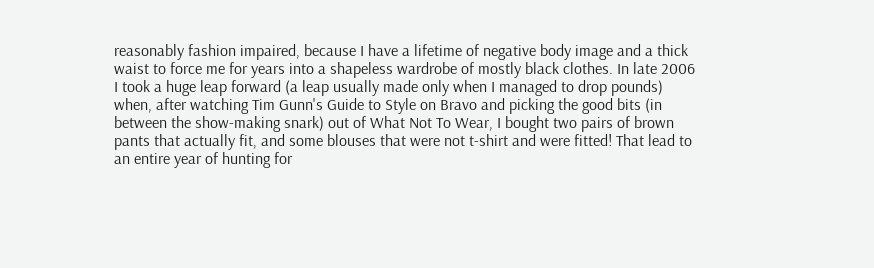reasonably fashion impaired, because I have a lifetime of negative body image and a thick waist to force me for years into a shapeless wardrobe of mostly black clothes. In late 2006 I took a huge leap forward (a leap usually made only when I managed to drop pounds) when, after watching Tim Gunn's Guide to Style on Bravo and picking the good bits (in between the show-making snark) out of What Not To Wear, I bought two pairs of brown pants that actually fit, and some blouses that were not t-shirt and were fitted! That lead to an entire year of hunting for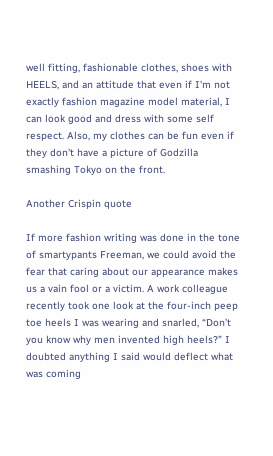well fitting, fashionable clothes, shoes with HEELS, and an attitude that even if I'm not exactly fashion magazine model material, I can look good and dress with some self respect. Also, my clothes can be fun even if they don't have a picture of Godzilla smashing Tokyo on the front.

Another Crispin quote

If more fashion writing was done in the tone of smartypants Freeman, we could avoid the fear that caring about our appearance makes us a vain fool or a victim. A work colleague recently took one look at the four-inch peep toe heels I was wearing and snarled, “Don’t you know why men invented high heels?” I doubted anything I said would deflect what was coming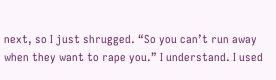next, so I just shrugged. “So you can’t run away when they want to rape you.” I understand. I used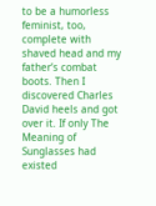to be a humorless feminist, too, complete with shaved head and my father’s combat boots. Then I discovered Charles David heels and got over it. If only The Meaning of Sunglasses had existed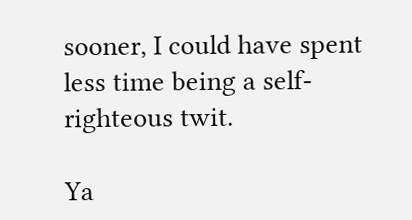sooner, I could have spent less time being a self-righteous twit.

Ya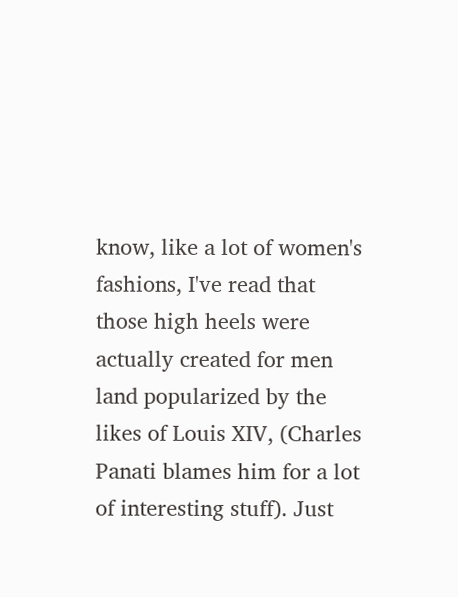know, like a lot of women's fashions, I've read that those high heels were actually created for men land popularized by the likes of Louis XIV, (Charles Panati blames him for a lot of interesting stuff). Just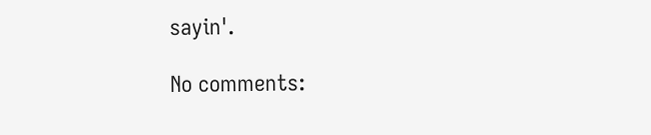sayin'.

No comments: